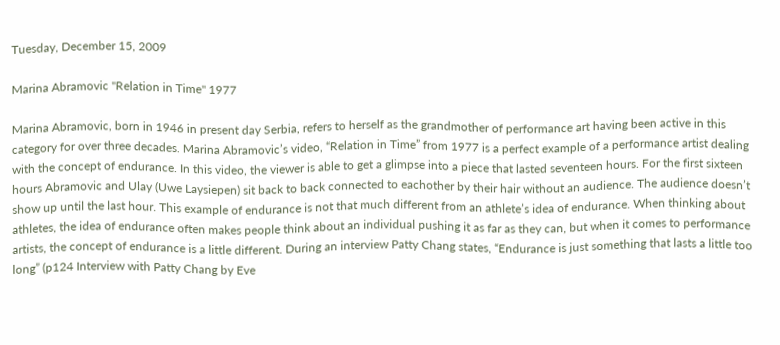Tuesday, December 15, 2009

Marina Abramovic "Relation in Time" 1977

Marina Abramovic, born in 1946 in present day Serbia, refers to herself as the grandmother of performance art having been active in this category for over three decades. Marina Abramovic’s video, “Relation in Time” from 1977 is a perfect example of a performance artist dealing with the concept of endurance. In this video, the viewer is able to get a glimpse into a piece that lasted seventeen hours. For the first sixteen hours Abramovic and Ulay (Uwe Laysiepen) sit back to back connected to eachother by their hair without an audience. The audience doesn’t show up until the last hour. This example of endurance is not that much different from an athlete’s idea of endurance. When thinking about athletes, the idea of endurance often makes people think about an individual pushing it as far as they can, but when it comes to performance artists, the concept of endurance is a little different. During an interview Patty Chang states, “Endurance is just something that lasts a little too long” (p124 Interview with Patty Chang by Eve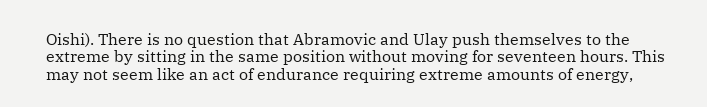Oishi). There is no question that Abramovic and Ulay push themselves to the extreme by sitting in the same position without moving for seventeen hours. This may not seem like an act of endurance requiring extreme amounts of energy,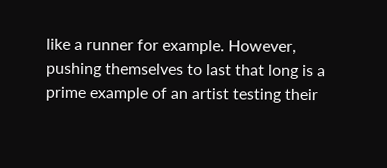like a runner for example. However, pushing themselves to last that long is a prime example of an artist testing their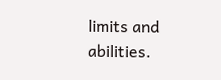limits and abilities.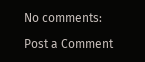No comments:

Post a Comment